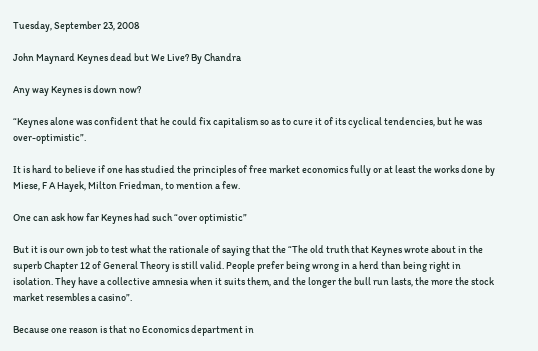Tuesday, September 23, 2008

John Maynard Keynes dead but We Live? By Chandra

Any way Keynes is down now?

“Keynes alone was confident that he could fix capitalism so as to cure it of its cyclical tendencies, but he was over-optimistic”.

It is hard to believe if one has studied the principles of free market economics fully or at least the works done by Miese, F A Hayek, Milton Friedman, to mention a few.

One can ask how far Keynes had such “over optimistic”

But it is our own job to test what the rationale of saying that the “The old truth that Keynes wrote about in the superb Chapter 12 of General Theory is still valid. People prefer being wrong in a herd than being right in isolation. They have a collective amnesia when it suits them, and the longer the bull run lasts, the more the stock market resembles a casino”.

Because one reason is that no Economics department in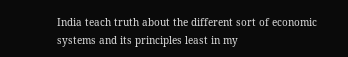India teach truth about the different sort of economic systems and its principles least in my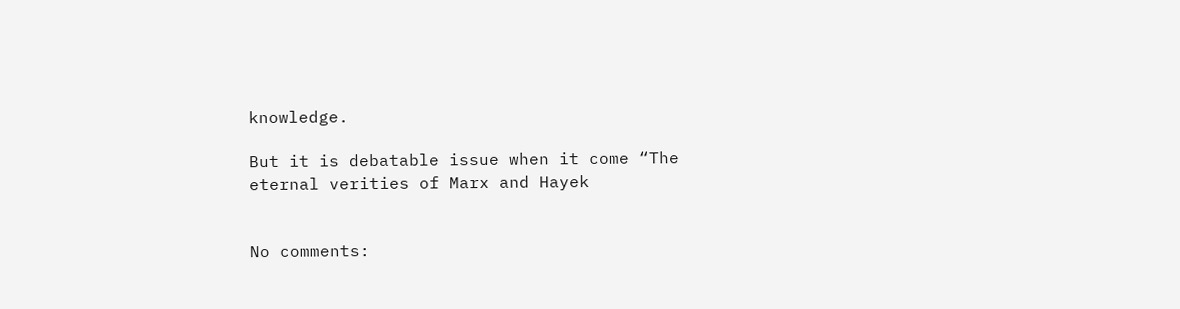knowledge.

But it is debatable issue when it come “The eternal verities of Marx and Hayek


No comments: